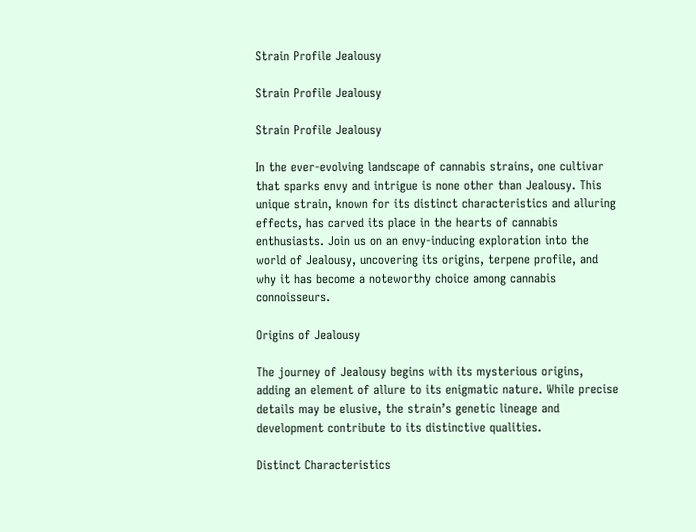Strain Profile Jealousy

Strain Profile Jealousy

Strain Profile Jealousy

In the ever-evolving landscape of cannabis strains, one cultivar that sparks envy and intrigue is none other than Jealousy. This unique strain, known for its distinct characteristics and alluring effects, has carved its place in the hearts of cannabis enthusiasts. Join us on an envy-inducing exploration into the world of Jealousy, uncovering its origins, terpene profile, and why it has become a noteworthy choice among cannabis connoisseurs.

Origins of Jealousy

The journey of Jealousy begins with its mysterious origins, adding an element of allure to its enigmatic nature. While precise details may be elusive, the strain’s genetic lineage and development contribute to its distinctive qualities.

Distinct Characteristics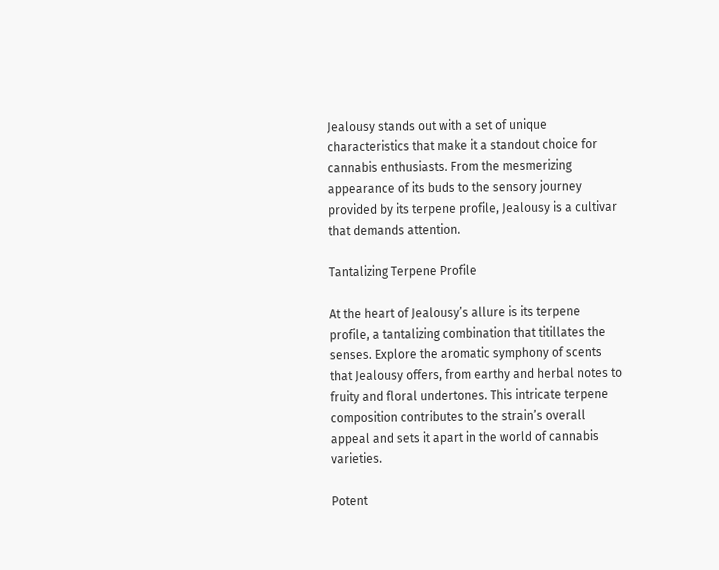Jealousy stands out with a set of unique characteristics that make it a standout choice for cannabis enthusiasts. From the mesmerizing appearance of its buds to the sensory journey provided by its terpene profile, Jealousy is a cultivar that demands attention.

Tantalizing Terpene Profile

At the heart of Jealousy’s allure is its terpene profile, a tantalizing combination that titillates the senses. Explore the aromatic symphony of scents that Jealousy offers, from earthy and herbal notes to fruity and floral undertones. This intricate terpene composition contributes to the strain’s overall appeal and sets it apart in the world of cannabis varieties.

Potent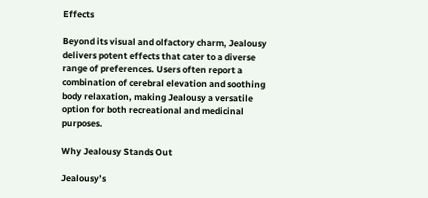Effects

Beyond its visual and olfactory charm, Jealousy delivers potent effects that cater to a diverse range of preferences. Users often report a combination of cerebral elevation and soothing body relaxation, making Jealousy a versatile option for both recreational and medicinal purposes.

Why Jealousy Stands Out

Jealousy’s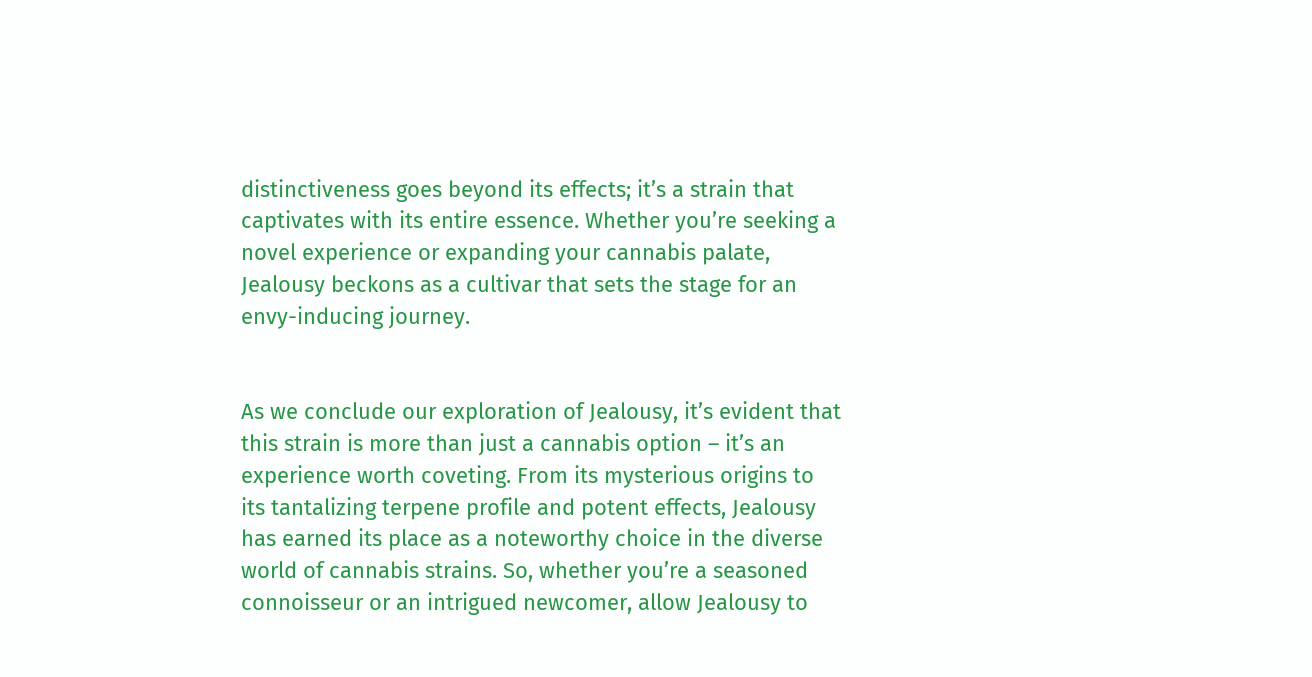distinctiveness goes beyond its effects; it’s a strain that captivates with its entire essence. Whether you’re seeking a novel experience or expanding your cannabis palate, Jealousy beckons as a cultivar that sets the stage for an envy-inducing journey.


As we conclude our exploration of Jealousy, it’s evident that this strain is more than just a cannabis option – it’s an experience worth coveting. From its mysterious origins to its tantalizing terpene profile and potent effects, Jealousy has earned its place as a noteworthy choice in the diverse world of cannabis strains. So, whether you’re a seasoned connoisseur or an intrigued newcomer, allow Jealousy to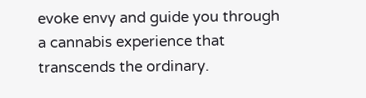evoke envy and guide you through a cannabis experience that transcends the ordinary.